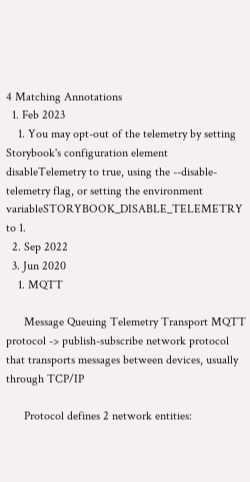4 Matching Annotations
  1. Feb 2023
    1. You may opt-out of the telemetry by setting Storybook's configuration element disableTelemetry to true, using the --disable-telemetry flag, or setting the environment variableSTORYBOOK_DISABLE_TELEMETRY to 1.
  2. Sep 2022
  3. Jun 2020
    1. MQTT

      Message Queuing Telemetry Transport MQTT protocol -> publish-subscribe network protocol that transports messages between devices, usually through TCP/IP

      Protocol defines 2 network entities: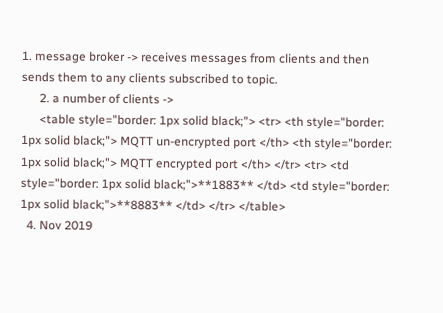1. message broker -> receives messages from clients and then sends them to any clients subscribed to topic.
      2. a number of clients ->
      <table style="border: 1px solid black;"> <tr> <th style="border: 1px solid black;"> MQTT un-encrypted port </th> <th style="border: 1px solid black;"> MQTT encrypted port </th> </tr> <tr> <td style="border: 1px solid black;">**1883** </td> <td style="border: 1px solid black;">**8883** </td> </tr> </table>
  4. Nov 2019